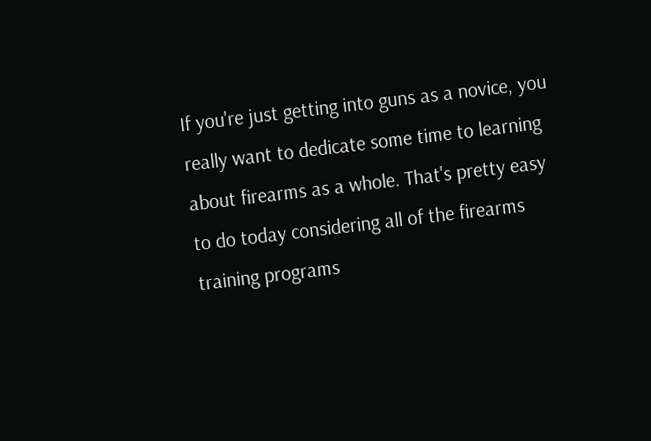If you're just getting into guns as a novice, you really want to dedicate some time to learning about firearms as a whole. That's pretty easy to do today considering all of the firearms training programs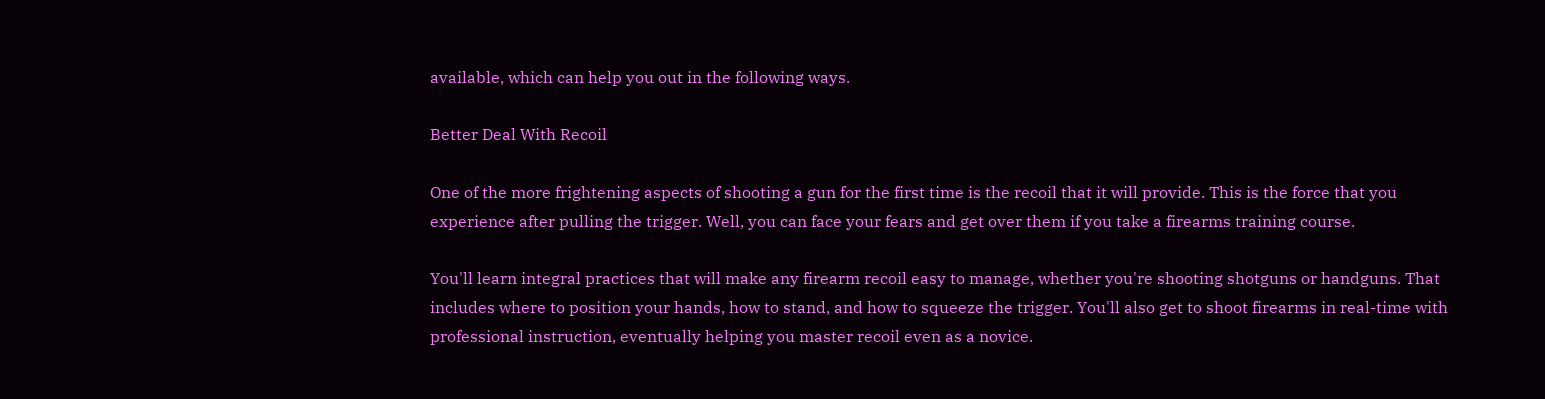available, which can help you out in the following ways.

Better Deal With Recoil

One of the more frightening aspects of shooting a gun for the first time is the recoil that it will provide. This is the force that you experience after pulling the trigger. Well, you can face your fears and get over them if you take a firearms training course.

You'll learn integral practices that will make any firearm recoil easy to manage, whether you're shooting shotguns or handguns. That includes where to position your hands, how to stand, and how to squeeze the trigger. You'll also get to shoot firearms in real-time with professional instruction, eventually helping you master recoil even as a novice.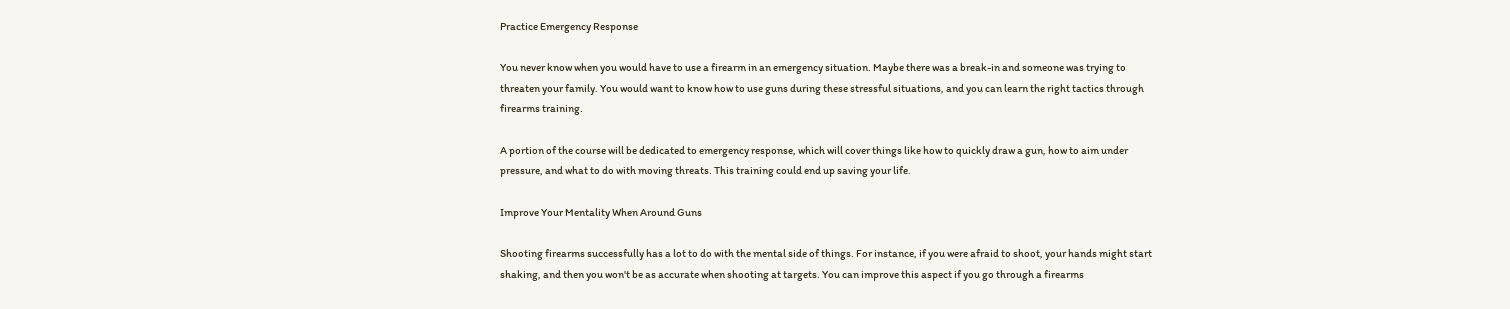Practice Emergency Response

You never know when you would have to use a firearm in an emergency situation. Maybe there was a break-in and someone was trying to threaten your family. You would want to know how to use guns during these stressful situations, and you can learn the right tactics through firearms training.

A portion of the course will be dedicated to emergency response, which will cover things like how to quickly draw a gun, how to aim under pressure, and what to do with moving threats. This training could end up saving your life.

Improve Your Mentality When Around Guns

Shooting firearms successfully has a lot to do with the mental side of things. For instance, if you were afraid to shoot, your hands might start shaking, and then you won't be as accurate when shooting at targets. You can improve this aspect if you go through a firearms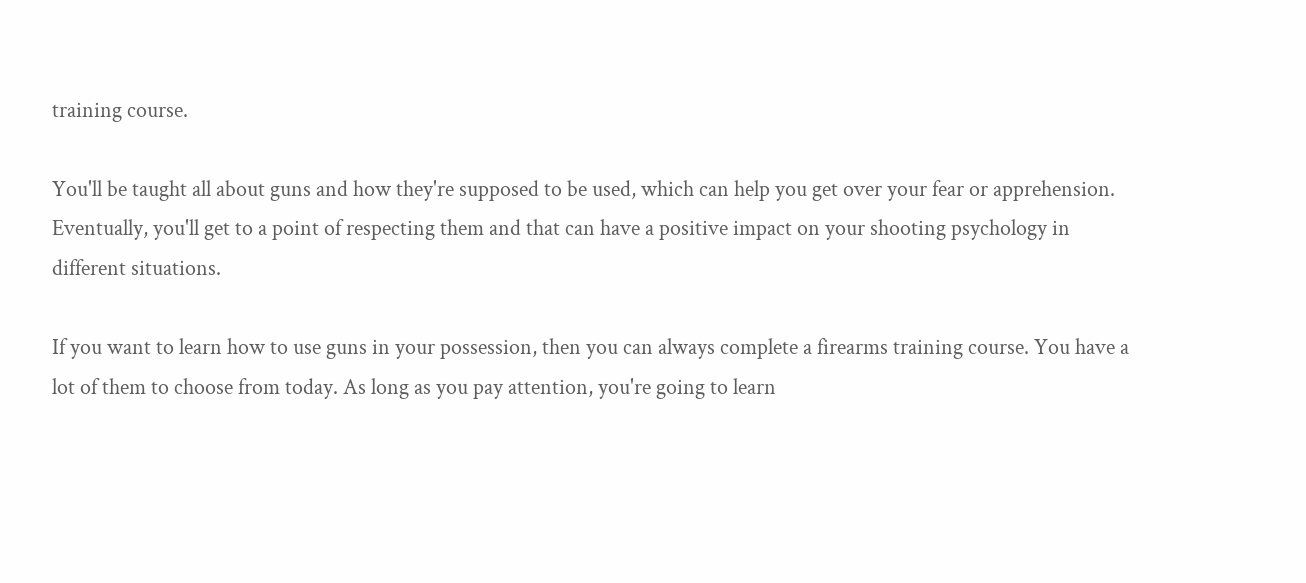training course.

You'll be taught all about guns and how they're supposed to be used, which can help you get over your fear or apprehension. Eventually, you'll get to a point of respecting them and that can have a positive impact on your shooting psychology in different situations.

If you want to learn how to use guns in your possession, then you can always complete a firearms training course. You have a lot of them to choose from today. As long as you pay attention, you're going to learn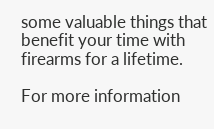some valuable things that benefit your time with firearms for a lifetime.

For more information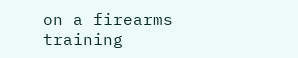on a firearms training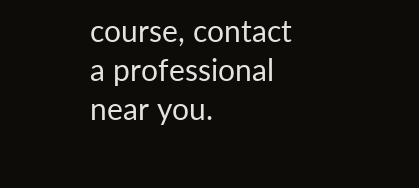course, contact a professional near you.